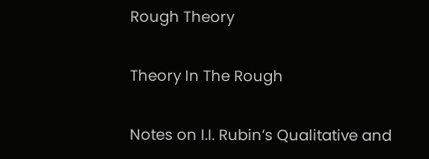Rough Theory

Theory In The Rough

Notes on I.I. Rubin’s Qualitative and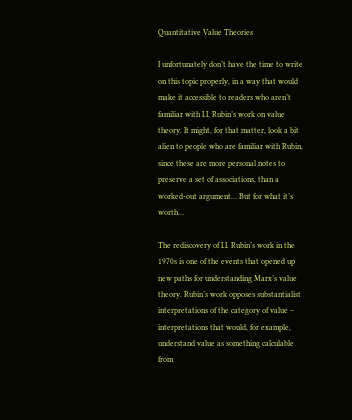Quantitative Value Theories

I unfortunately don’t have the time to write on this topic properly, in a way that would make it accessible to readers who aren’t familiar with I.I. Rubin’s work on value theory. It might, for that matter, look a bit alien to people who are familiar with Rubin, since these are more personal notes to preserve a set of associations, than a worked-out argument… But for what it’s worth…

The rediscovery of I.I. Rubin’s work in the 1970s is one of the events that opened up new paths for understanding Marx’s value theory. Rubin’s work opposes substantialist interpretations of the category of value – interpretations that would, for example, understand value as something calculable from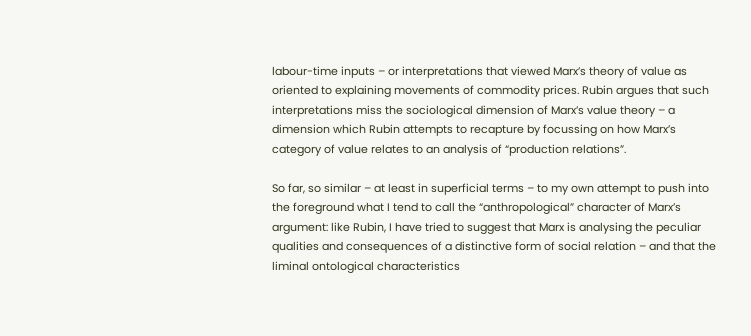labour-time inputs – or interpretations that viewed Marx’s theory of value as oriented to explaining movements of commodity prices. Rubin argues that such interpretations miss the sociological dimension of Marx’s value theory – a dimension which Rubin attempts to recapture by focussing on how Marx’s category of value relates to an analysis of “production relations”.

So far, so similar – at least in superficial terms – to my own attempt to push into the foreground what I tend to call the “anthropological” character of Marx’s argument: like Rubin, I have tried to suggest that Marx is analysing the peculiar qualities and consequences of a distinctive form of social relation – and that the liminal ontological characteristics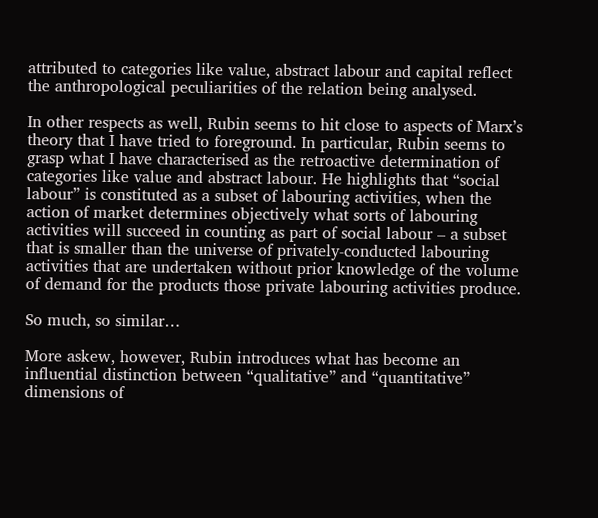attributed to categories like value, abstract labour and capital reflect the anthropological peculiarities of the relation being analysed.

In other respects as well, Rubin seems to hit close to aspects of Marx’s theory that I have tried to foreground. In particular, Rubin seems to grasp what I have characterised as the retroactive determination of categories like value and abstract labour. He highlights that “social labour” is constituted as a subset of labouring activities, when the action of market determines objectively what sorts of labouring activities will succeed in counting as part of social labour – a subset that is smaller than the universe of privately-conducted labouring activities that are undertaken without prior knowledge of the volume of demand for the products those private labouring activities produce.

So much, so similar…

More askew, however, Rubin introduces what has become an influential distinction between “qualitative” and “quantitative” dimensions of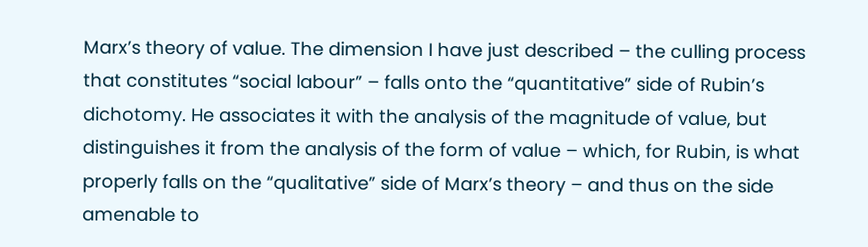Marx’s theory of value. The dimension I have just described – the culling process that constitutes “social labour” – falls onto the “quantitative” side of Rubin’s dichotomy. He associates it with the analysis of the magnitude of value, but distinguishes it from the analysis of the form of value – which, for Rubin, is what properly falls on the “qualitative” side of Marx’s theory – and thus on the side amenable to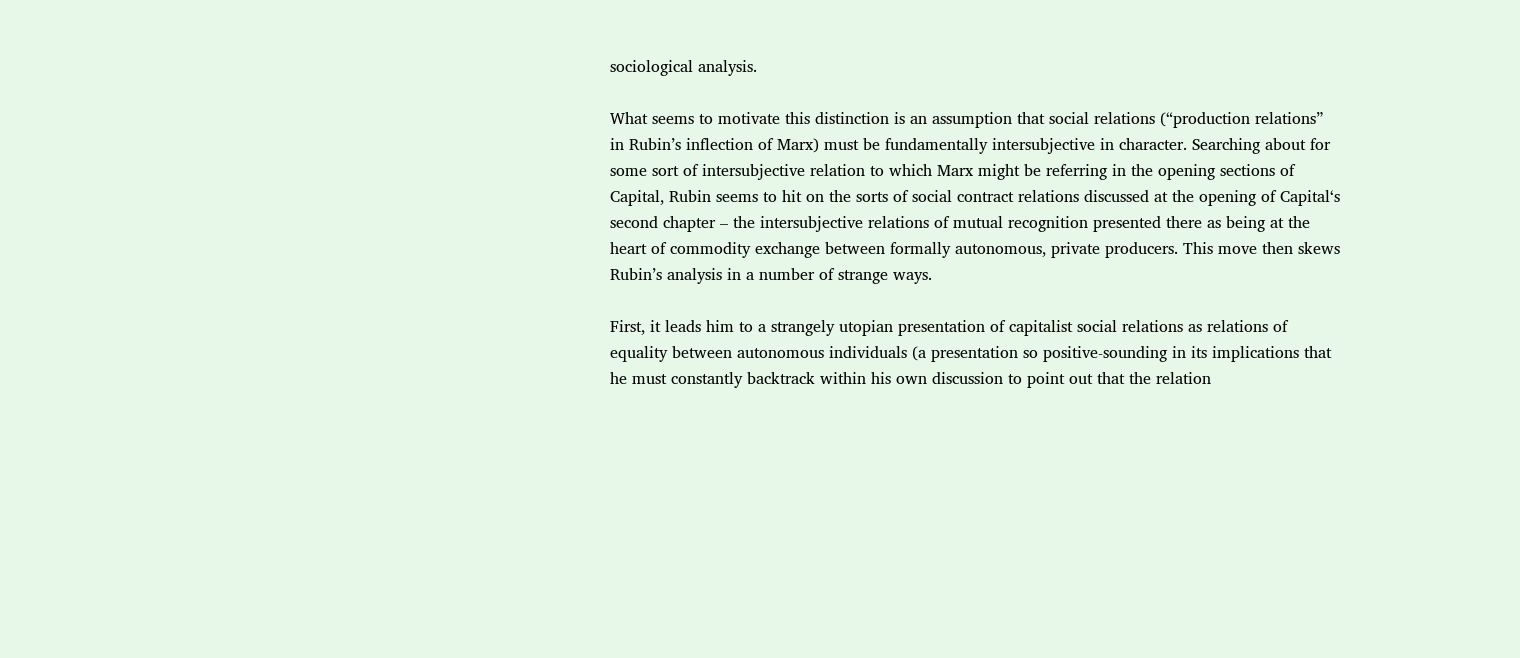sociological analysis.

What seems to motivate this distinction is an assumption that social relations (“production relations” in Rubin’s inflection of Marx) must be fundamentally intersubjective in character. Searching about for some sort of intersubjective relation to which Marx might be referring in the opening sections of Capital, Rubin seems to hit on the sorts of social contract relations discussed at the opening of Capital‘s second chapter – the intersubjective relations of mutual recognition presented there as being at the heart of commodity exchange between formally autonomous, private producers. This move then skews Rubin’s analysis in a number of strange ways.

First, it leads him to a strangely utopian presentation of capitalist social relations as relations of equality between autonomous individuals (a presentation so positive-sounding in its implications that he must constantly backtrack within his own discussion to point out that the relation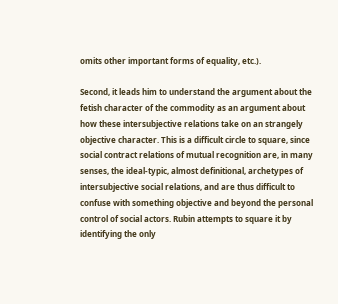omits other important forms of equality, etc.).

Second, it leads him to understand the argument about the fetish character of the commodity as an argument about how these intersubjective relations take on an strangely objective character. This is a difficult circle to square, since social contract relations of mutual recognition are, in many senses, the ideal-typic, almost definitional, archetypes of intersubjective social relations, and are thus difficult to confuse with something objective and beyond the personal control of social actors. Rubin attempts to square it by identifying the only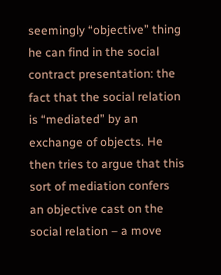seemingly “objective” thing he can find in the social contract presentation: the fact that the social relation is “mediated” by an exchange of objects. He then tries to argue that this sort of mediation confers an objective cast on the social relation – a move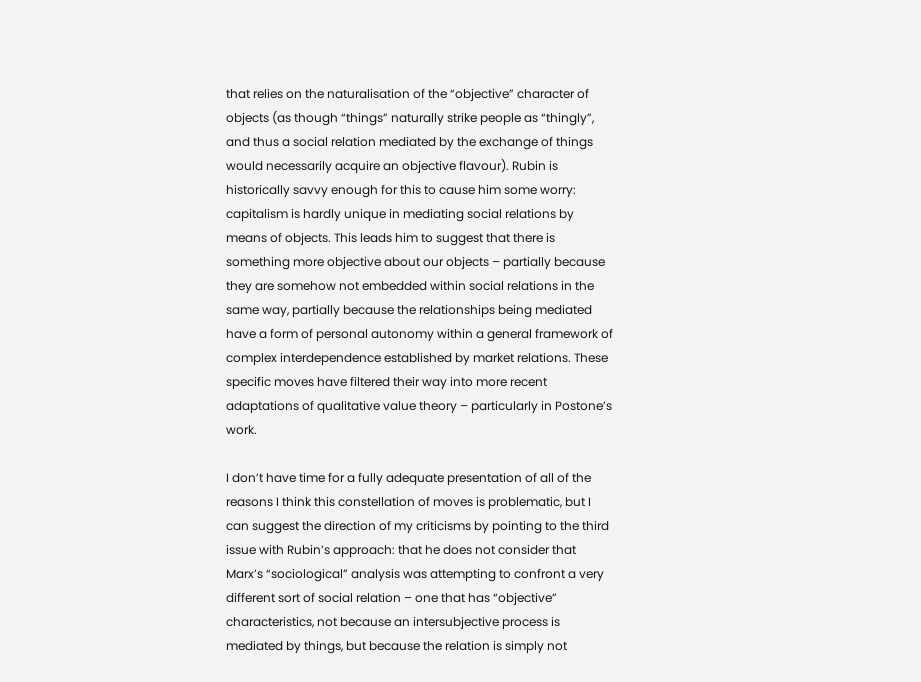that relies on the naturalisation of the “objective” character of objects (as though “things” naturally strike people as “thingly”, and thus a social relation mediated by the exchange of things would necessarily acquire an objective flavour). Rubin is historically savvy enough for this to cause him some worry: capitalism is hardly unique in mediating social relations by means of objects. This leads him to suggest that there is something more objective about our objects – partially because they are somehow not embedded within social relations in the same way, partially because the relationships being mediated have a form of personal autonomy within a general framework of complex interdependence established by market relations. These specific moves have filtered their way into more recent adaptations of qualitative value theory – particularly in Postone’s work.

I don’t have time for a fully adequate presentation of all of the reasons I think this constellation of moves is problematic, but I can suggest the direction of my criticisms by pointing to the third issue with Rubin’s approach: that he does not consider that Marx’s “sociological” analysis was attempting to confront a very different sort of social relation – one that has “objective” characteristics, not because an intersubjective process is mediated by things, but because the relation is simply not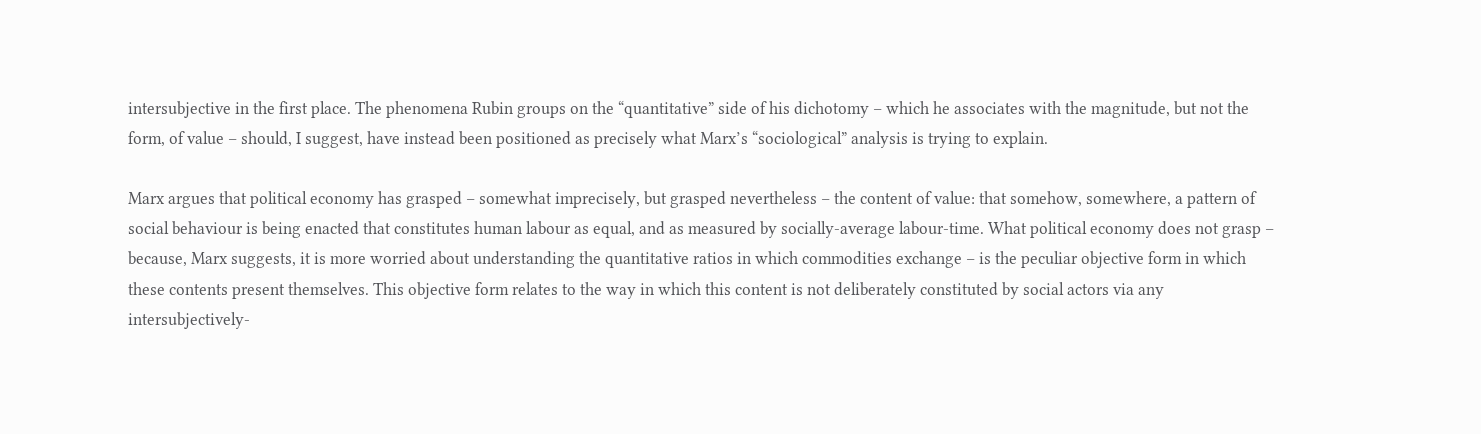intersubjective in the first place. The phenomena Rubin groups on the “quantitative” side of his dichotomy – which he associates with the magnitude, but not the form, of value – should, I suggest, have instead been positioned as precisely what Marx’s “sociological” analysis is trying to explain.

Marx argues that political economy has grasped – somewhat imprecisely, but grasped nevertheless – the content of value: that somehow, somewhere, a pattern of social behaviour is being enacted that constitutes human labour as equal, and as measured by socially-average labour-time. What political economy does not grasp – because, Marx suggests, it is more worried about understanding the quantitative ratios in which commodities exchange – is the peculiar objective form in which these contents present themselves. This objective form relates to the way in which this content is not deliberately constituted by social actors via any intersubjectively-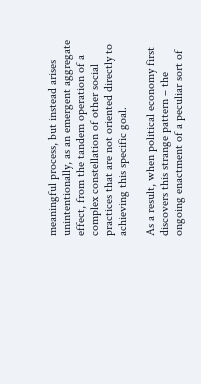meaningful process, but instead arises unintentionally, as an emergent aggregate effect, from the tandem operation of a complex constellation of other social practices that are not oriented directly to achieving this specific goal.

As a result, when political economy first discovers this strange pattern – the ongoing enactment of a peculiar sort of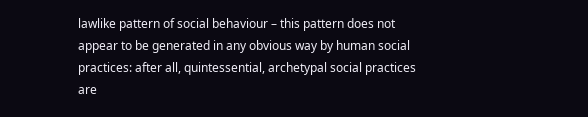lawlike pattern of social behaviour – this pattern does not appear to be generated in any obvious way by human social practices: after all, quintessential, archetypal social practices are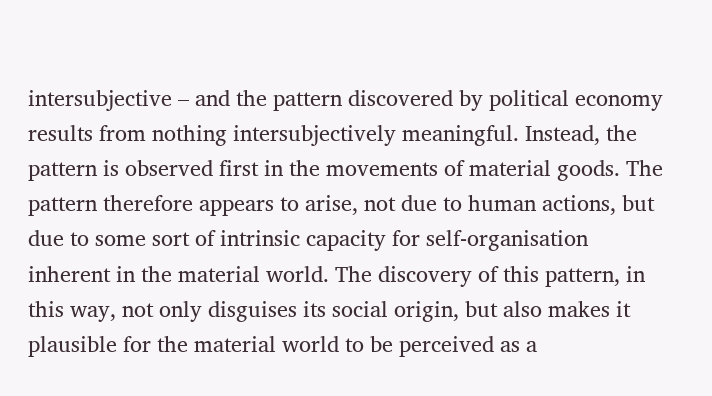intersubjective – and the pattern discovered by political economy results from nothing intersubjectively meaningful. Instead, the pattern is observed first in the movements of material goods. The pattern therefore appears to arise, not due to human actions, but due to some sort of intrinsic capacity for self-organisation inherent in the material world. The discovery of this pattern, in this way, not only disguises its social origin, but also makes it plausible for the material world to be perceived as a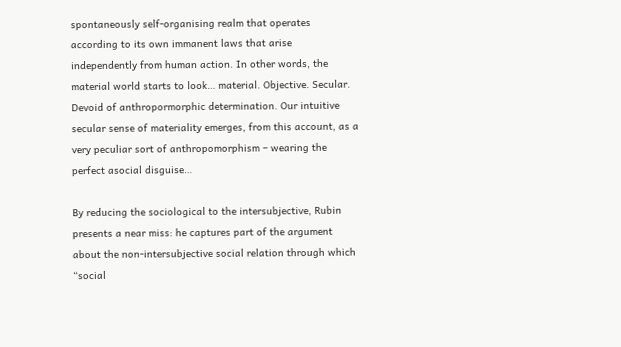spontaneously self-organising realm that operates according to its own immanent laws that arise independently from human action. In other words, the material world starts to look… material. Objective. Secular. Devoid of anthropormorphic determination. Our intuitive secular sense of materiality emerges, from this account, as a very peculiar sort of anthropomorphism – wearing the perfect asocial disguise…

By reducing the sociological to the intersubjective, Rubin presents a near miss: he captures part of the argument about the non-intersubjective social relation through which “social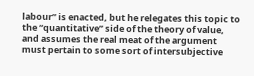labour” is enacted, but he relegates this topic to the “quantitative” side of the theory of value, and assumes the real meat of the argument must pertain to some sort of intersubjective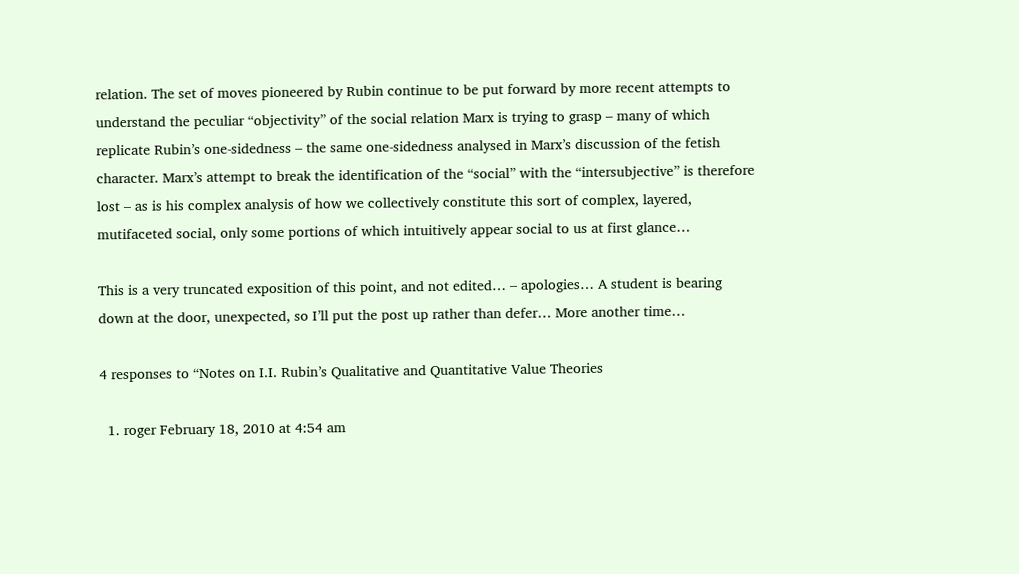relation. The set of moves pioneered by Rubin continue to be put forward by more recent attempts to understand the peculiar “objectivity” of the social relation Marx is trying to grasp – many of which replicate Rubin’s one-sidedness – the same one-sidedness analysed in Marx’s discussion of the fetish character. Marx’s attempt to break the identification of the “social” with the “intersubjective” is therefore lost – as is his complex analysis of how we collectively constitute this sort of complex, layered, mutifaceted social, only some portions of which intuitively appear social to us at first glance…

This is a very truncated exposition of this point, and not edited… – apologies… A student is bearing down at the door, unexpected, so I’ll put the post up rather than defer… More another time…

4 responses to “Notes on I.I. Rubin’s Qualitative and Quantitative Value Theories

  1. roger February 18, 2010 at 4:54 am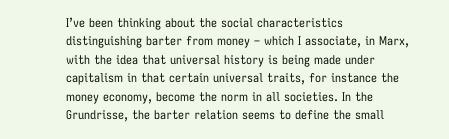I’ve been thinking about the social characteristics distinguishing barter from money – which I associate, in Marx, with the idea that universal history is being made under capitalism in that certain universal traits, for instance the money economy, become the norm in all societies. In the Grundrisse, the barter relation seems to define the small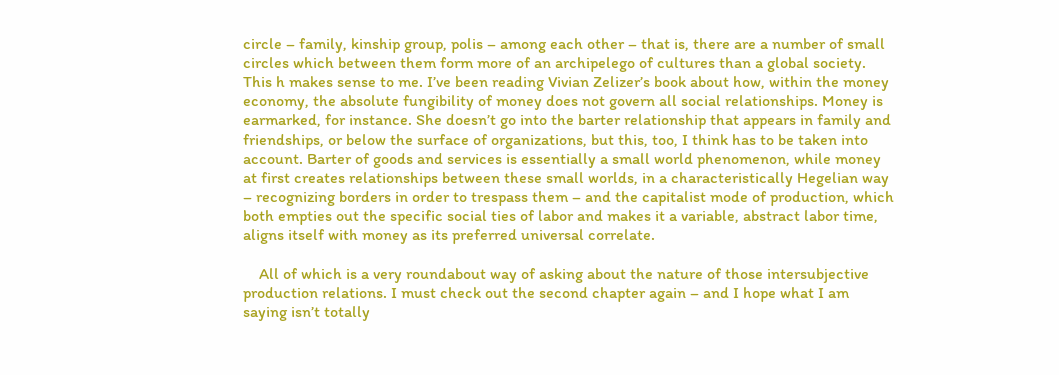circle – family, kinship group, polis – among each other – that is, there are a number of small circles which between them form more of an archipelego of cultures than a global society. This h makes sense to me. I’ve been reading Vivian Zelizer’s book about how, within the money economy, the absolute fungibility of money does not govern all social relationships. Money is earmarked, for instance. She doesn’t go into the barter relationship that appears in family and friendships, or below the surface of organizations, but this, too, I think has to be taken into account. Barter of goods and services is essentially a small world phenomenon, while money at first creates relationships between these small worlds, in a characteristically Hegelian way – recognizing borders in order to trespass them – and the capitalist mode of production, which both empties out the specific social ties of labor and makes it a variable, abstract labor time, aligns itself with money as its preferred universal correlate.

    All of which is a very roundabout way of asking about the nature of those intersubjective production relations. I must check out the second chapter again – and I hope what I am saying isn’t totally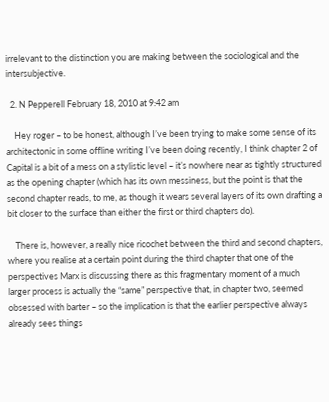irrelevant to the distinction you are making between the sociological and the intersubjective.

  2. N Pepperell February 18, 2010 at 9:42 am

    Hey roger – to be honest, although I’ve been trying to make some sense of its architectonic in some offline writing I’ve been doing recently, I think chapter 2 of Capital is a bit of a mess on a stylistic level – it’s nowhere near as tightly structured as the opening chapter (which has its own messiness, but the point is that the second chapter reads, to me, as though it wears several layers of its own drafting a bit closer to the surface than either the first or third chapters do).

    There is, however, a really nice ricochet between the third and second chapters, where you realise at a certain point during the third chapter that one of the perspectives Marx is discussing there as this fragmentary moment of a much larger process is actually the “same” perspective that, in chapter two, seemed obsessed with barter – so the implication is that the earlier perspective always already sees things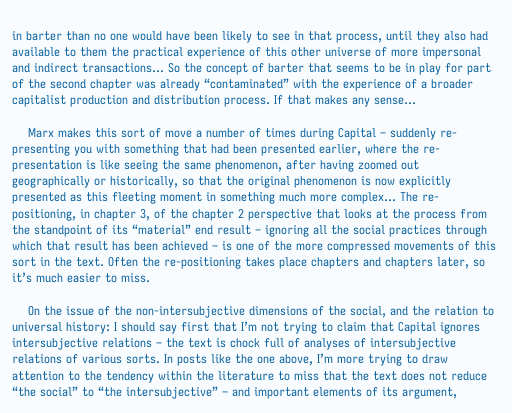in barter than no one would have been likely to see in that process, until they also had available to them the practical experience of this other universe of more impersonal and indirect transactions… So the concept of barter that seems to be in play for part of the second chapter was already “contaminated” with the experience of a broader capitalist production and distribution process. If that makes any sense…

    Marx makes this sort of move a number of times during Capital – suddenly re-presenting you with something that had been presented earlier, where the re-presentation is like seeing the same phenomenon, after having zoomed out geographically or historically, so that the original phenomenon is now explicitly presented as this fleeting moment in something much more complex… The re-positioning, in chapter 3, of the chapter 2 perspective that looks at the process from the standpoint of its “material” end result – ignoring all the social practices through which that result has been achieved – is one of the more compressed movements of this sort in the text. Often the re-positioning takes place chapters and chapters later, so it’s much easier to miss.

    On the issue of the non-intersubjective dimensions of the social, and the relation to universal history: I should say first that I’m not trying to claim that Capital ignores intersubjective relations – the text is chock full of analyses of intersubjective relations of various sorts. In posts like the one above, I’m more trying to draw attention to the tendency within the literature to miss that the text does not reduce “the social” to “the intersubjective” – and important elements of its argument,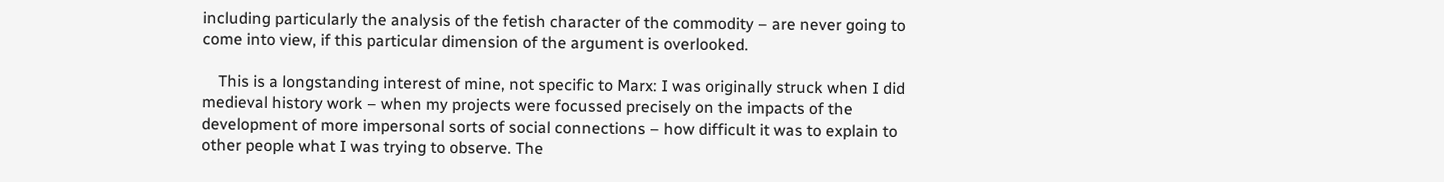including particularly the analysis of the fetish character of the commodity – are never going to come into view, if this particular dimension of the argument is overlooked.

    This is a longstanding interest of mine, not specific to Marx: I was originally struck when I did medieval history work – when my projects were focussed precisely on the impacts of the development of more impersonal sorts of social connections – how difficult it was to explain to other people what I was trying to observe. The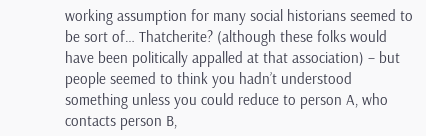working assumption for many social historians seemed to be sort of… Thatcherite? (although these folks would have been politically appalled at that association) – but people seemed to think you hadn’t understood something unless you could reduce to person A, who contacts person B,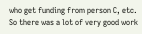who get funding from person C, etc. So there was a lot of very good work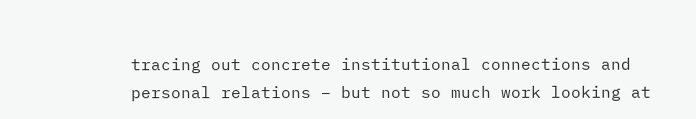tracing out concrete institutional connections and personal relations – but not so much work looking at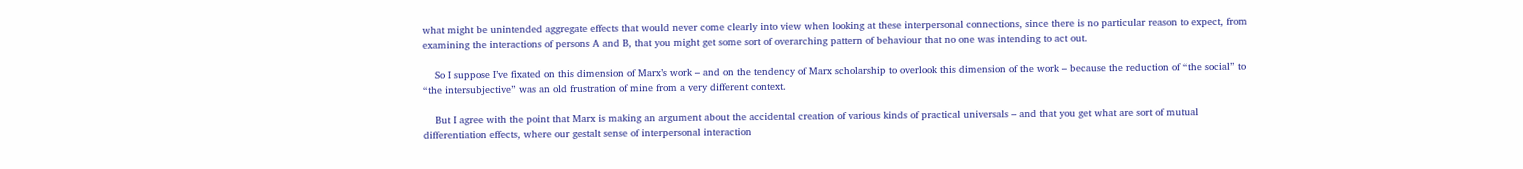what might be unintended aggregate effects that would never come clearly into view when looking at these interpersonal connections, since there is no particular reason to expect, from examining the interactions of persons A and B, that you might get some sort of overarching pattern of behaviour that no one was intending to act out.

    So I suppose I’ve fixated on this dimension of Marx’s work – and on the tendency of Marx scholarship to overlook this dimension of the work – because the reduction of “the social” to “the intersubjective” was an old frustration of mine from a very different context.

    But I agree with the point that Marx is making an argument about the accidental creation of various kinds of practical universals – and that you get what are sort of mutual differentiation effects, where our gestalt sense of interpersonal interaction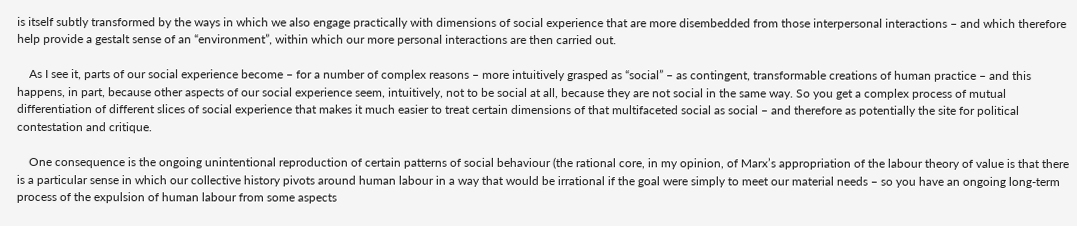is itself subtly transformed by the ways in which we also engage practically with dimensions of social experience that are more disembedded from those interpersonal interactions – and which therefore help provide a gestalt sense of an “environment”, within which our more personal interactions are then carried out.

    As I see it, parts of our social experience become – for a number of complex reasons – more intuitively grasped as “social” – as contingent, transformable creations of human practice – and this happens, in part, because other aspects of our social experience seem, intuitively, not to be social at all, because they are not social in the same way. So you get a complex process of mutual differentiation of different slices of social experience that makes it much easier to treat certain dimensions of that multifaceted social as social – and therefore as potentially the site for political contestation and critique.

    One consequence is the ongoing unintentional reproduction of certain patterns of social behaviour (the rational core, in my opinion, of Marx’s appropriation of the labour theory of value is that there is a particular sense in which our collective history pivots around human labour in a way that would be irrational if the goal were simply to meet our material needs – so you have an ongoing long-term process of the expulsion of human labour from some aspects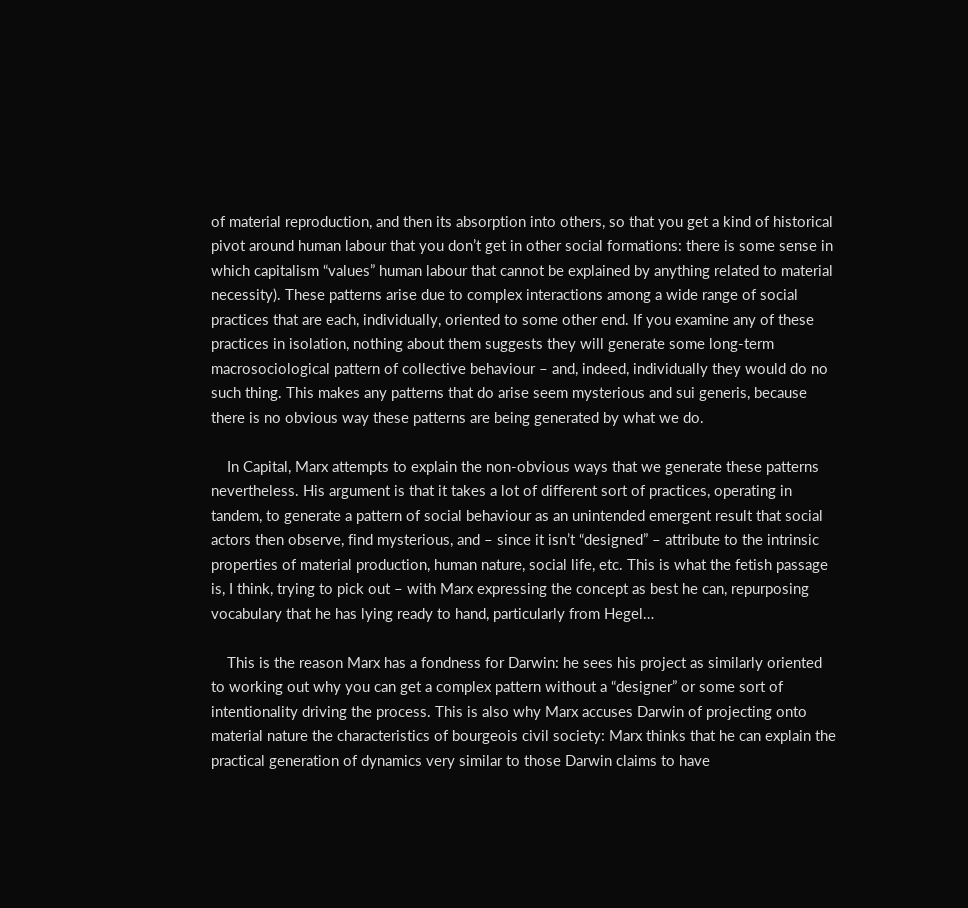of material reproduction, and then its absorption into others, so that you get a kind of historical pivot around human labour that you don’t get in other social formations: there is some sense in which capitalism “values” human labour that cannot be explained by anything related to material necessity). These patterns arise due to complex interactions among a wide range of social practices that are each, individually, oriented to some other end. If you examine any of these practices in isolation, nothing about them suggests they will generate some long-term macrosociological pattern of collective behaviour – and, indeed, individually they would do no such thing. This makes any patterns that do arise seem mysterious and sui generis, because there is no obvious way these patterns are being generated by what we do.

    In Capital, Marx attempts to explain the non-obvious ways that we generate these patterns nevertheless. His argument is that it takes a lot of different sort of practices, operating in tandem, to generate a pattern of social behaviour as an unintended emergent result that social actors then observe, find mysterious, and – since it isn’t “designed” – attribute to the intrinsic properties of material production, human nature, social life, etc. This is what the fetish passage is, I think, trying to pick out – with Marx expressing the concept as best he can, repurposing vocabulary that he has lying ready to hand, particularly from Hegel…

    This is the reason Marx has a fondness for Darwin: he sees his project as similarly oriented to working out why you can get a complex pattern without a “designer” or some sort of intentionality driving the process. This is also why Marx accuses Darwin of projecting onto material nature the characteristics of bourgeois civil society: Marx thinks that he can explain the practical generation of dynamics very similar to those Darwin claims to have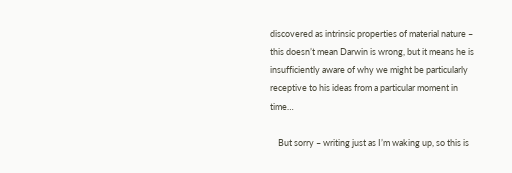discovered as intrinsic properties of material nature – this doesn’t mean Darwin is wrong, but it means he is insufficiently aware of why we might be particularly receptive to his ideas from a particular moment in time…

    But sorry – writing just as I’m waking up, so this is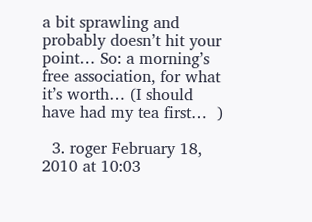a bit sprawling and probably doesn’t hit your point… So: a morning’s free association, for what it’s worth… (I should have had my tea first…  )

  3. roger February 18, 2010 at 10:03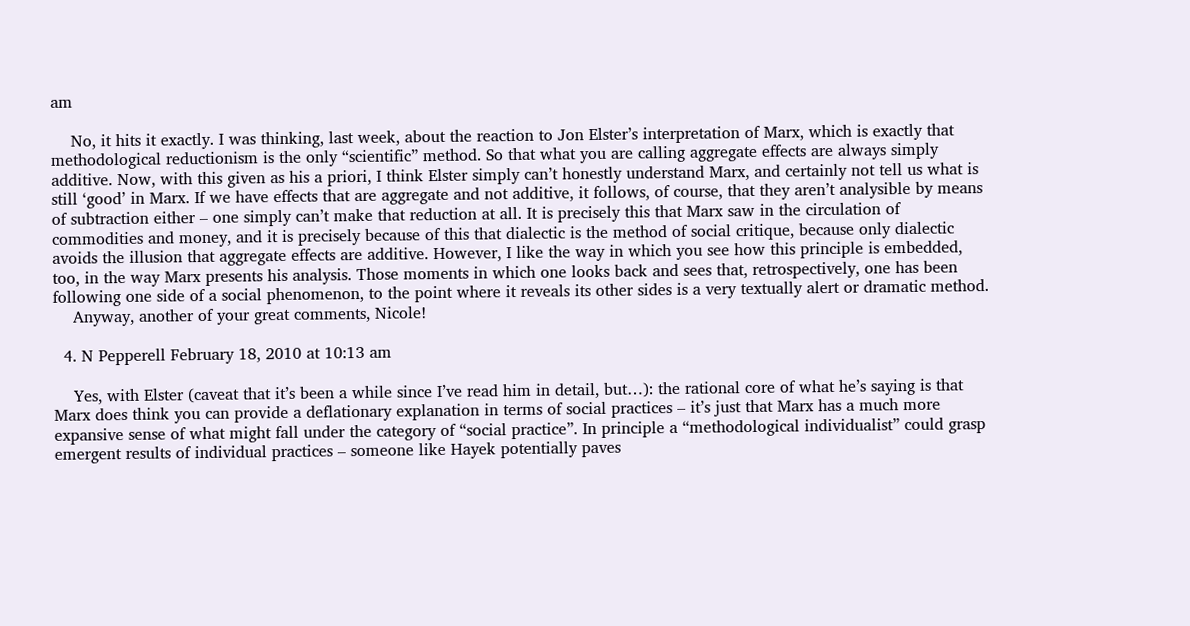am

    No, it hits it exactly. I was thinking, last week, about the reaction to Jon Elster’s interpretation of Marx, which is exactly that methodological reductionism is the only “scientific” method. So that what you are calling aggregate effects are always simply additive. Now, with this given as his a priori, I think Elster simply can’t honestly understand Marx, and certainly not tell us what is still ‘good’ in Marx. If we have effects that are aggregate and not additive, it follows, of course, that they aren’t analysible by means of subtraction either – one simply can’t make that reduction at all. It is precisely this that Marx saw in the circulation of commodities and money, and it is precisely because of this that dialectic is the method of social critique, because only dialectic avoids the illusion that aggregate effects are additive. However, I like the way in which you see how this principle is embedded, too, in the way Marx presents his analysis. Those moments in which one looks back and sees that, retrospectively, one has been following one side of a social phenomenon, to the point where it reveals its other sides is a very textually alert or dramatic method.
    Anyway, another of your great comments, Nicole!

  4. N Pepperell February 18, 2010 at 10:13 am

    Yes, with Elster (caveat that it’s been a while since I’ve read him in detail, but…): the rational core of what he’s saying is that Marx does think you can provide a deflationary explanation in terms of social practices – it’s just that Marx has a much more expansive sense of what might fall under the category of “social practice”. In principle a “methodological individualist” could grasp emergent results of individual practices – someone like Hayek potentially paves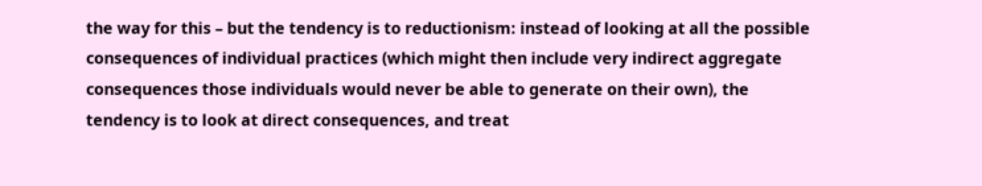the way for this – but the tendency is to reductionism: instead of looking at all the possible consequences of individual practices (which might then include very indirect aggregate consequences those individuals would never be able to generate on their own), the tendency is to look at direct consequences, and treat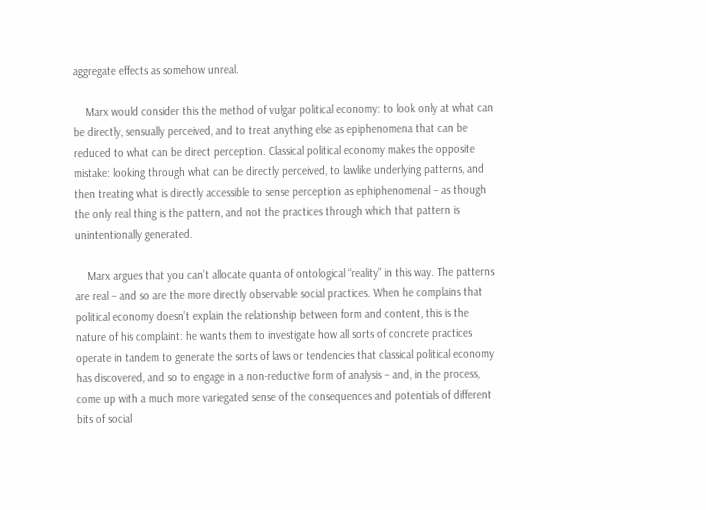aggregate effects as somehow unreal.

    Marx would consider this the method of vulgar political economy: to look only at what can be directly, sensually perceived, and to treat anything else as epiphenomena that can be reduced to what can be direct perception. Classical political economy makes the opposite mistake: looking through what can be directly perceived, to lawlike underlying patterns, and then treating what is directly accessible to sense perception as ephiphenomenal – as though the only real thing is the pattern, and not the practices through which that pattern is unintentionally generated.

    Marx argues that you can’t allocate quanta of ontological “reality” in this way. The patterns are real – and so are the more directly observable social practices. When he complains that political economy doesn’t explain the relationship between form and content, this is the nature of his complaint: he wants them to investigate how all sorts of concrete practices operate in tandem to generate the sorts of laws or tendencies that classical political economy has discovered, and so to engage in a non-reductive form of analysis – and, in the process, come up with a much more variegated sense of the consequences and potentials of different bits of social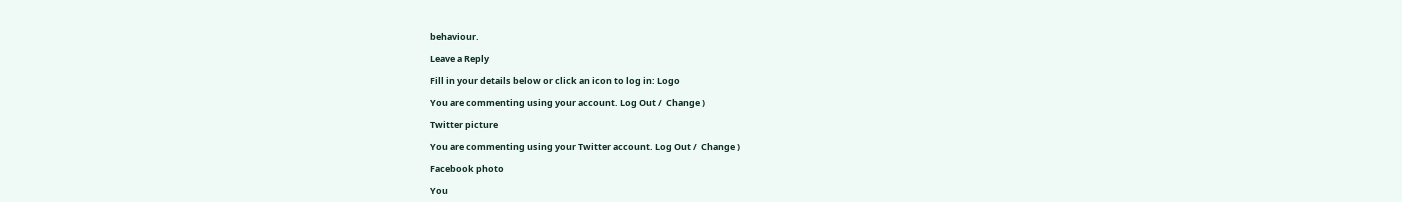behaviour.

Leave a Reply

Fill in your details below or click an icon to log in: Logo

You are commenting using your account. Log Out /  Change )

Twitter picture

You are commenting using your Twitter account. Log Out /  Change )

Facebook photo

You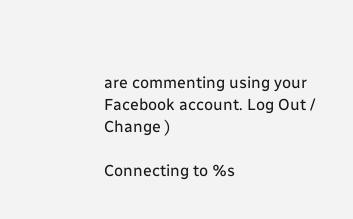are commenting using your Facebook account. Log Out /  Change )

Connecting to %s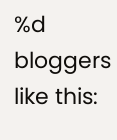%d bloggers like this: